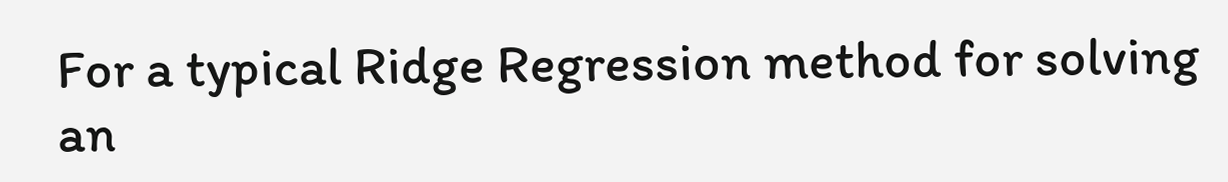For a typical Ridge Regression method for solving an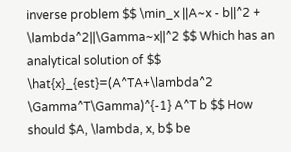inverse problem $$ \min_x ||A~x - b||^2 + \lambda^2||\Gamma~x||^2 $$ Which has an analytical solution of $$ \hat{x}_{est}=(A^TA+\lambda^2 \Gamma^T\Gamma)^{-1} A^T b $$ How should $A, \lambda, x, b$ be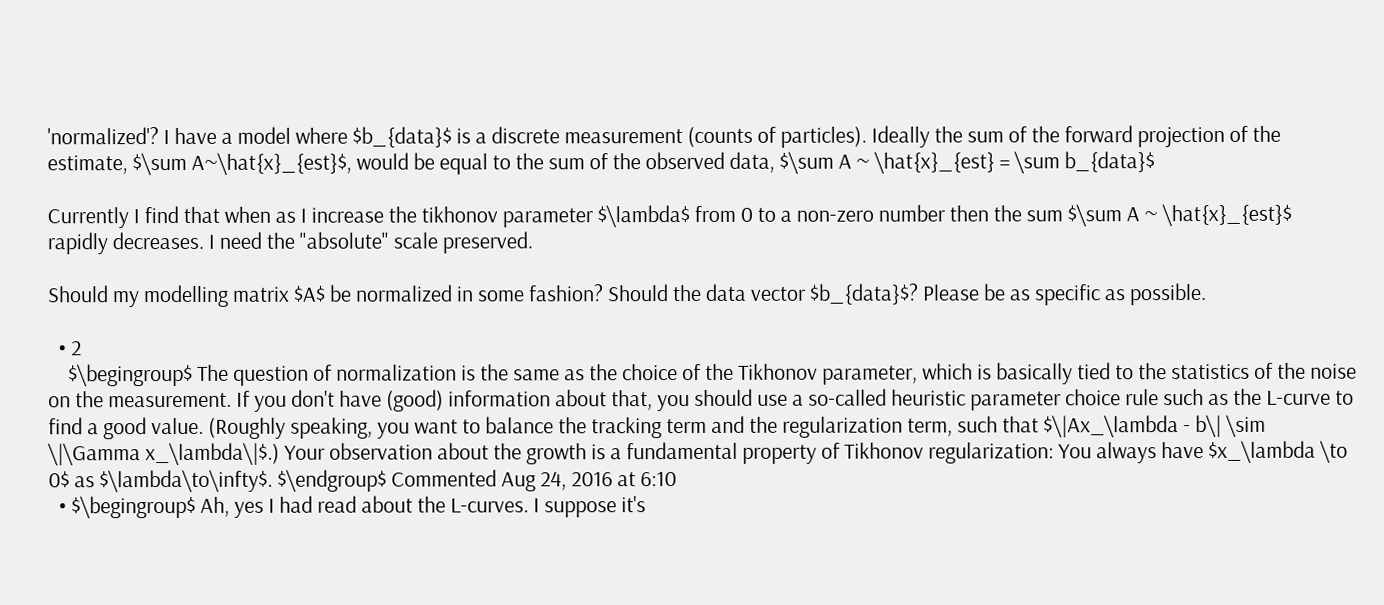'normalized'? I have a model where $b_{data}$ is a discrete measurement (counts of particles). Ideally the sum of the forward projection of the estimate, $\sum A~\hat{x}_{est}$, would be equal to the sum of the observed data, $\sum A ~ \hat{x}_{est} = \sum b_{data}$

Currently I find that when as I increase the tikhonov parameter $\lambda$ from 0 to a non-zero number then the sum $\sum A ~ \hat{x}_{est}$ rapidly decreases. I need the "absolute" scale preserved.

Should my modelling matrix $A$ be normalized in some fashion? Should the data vector $b_{data}$? Please be as specific as possible.

  • 2
    $\begingroup$ The question of normalization is the same as the choice of the Tikhonov parameter, which is basically tied to the statistics of the noise on the measurement. If you don't have (good) information about that, you should use a so-called heuristic parameter choice rule such as the L-curve to find a good value. (Roughly speaking, you want to balance the tracking term and the regularization term, such that $\|Ax_\lambda - b\| \sim \|\Gamma x_\lambda\|$.) Your observation about the growth is a fundamental property of Tikhonov regularization: You always have $x_\lambda \to 0$ as $\lambda\to\infty$. $\endgroup$ Commented Aug 24, 2016 at 6:10
  • $\begingroup$ Ah, yes I had read about the L-curves. I suppose it's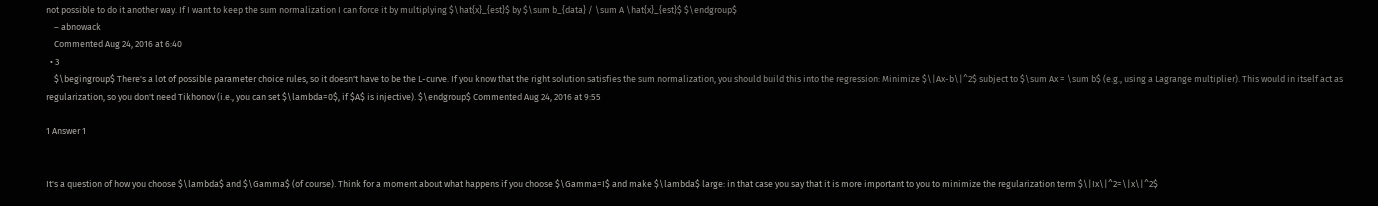not possible to do it another way. If I want to keep the sum normalization I can force it by multiplying $\hat{x}_{est}$ by $\sum b_{data} / \sum A \hat{x}_{est}$ $\endgroup$
    – abnowack
    Commented Aug 24, 2016 at 6:40
  • 3
    $\begingroup$ There's a lot of possible parameter choice rules, so it doesn't have to be the L-curve. If you know that the right solution satisfies the sum normalization, you should build this into the regression: Minimize $\|Ax-b\|^2$ subject to $\sum Ax = \sum b$ (e.g., using a Lagrange multiplier). This would in itself act as regularization, so you don't need Tikhonov (i.e., you can set $\lambda=0$, if $A$ is injective). $\endgroup$ Commented Aug 24, 2016 at 9:55

1 Answer 1


It's a question of how you choose $\lambda$ and $\Gamma$ (of course). Think for a moment about what happens if you choose $\Gamma=I$ and make $\lambda$ large: in that case you say that it is more important to you to minimize the regularization term $\|Ix\|^2=\|x\|^2$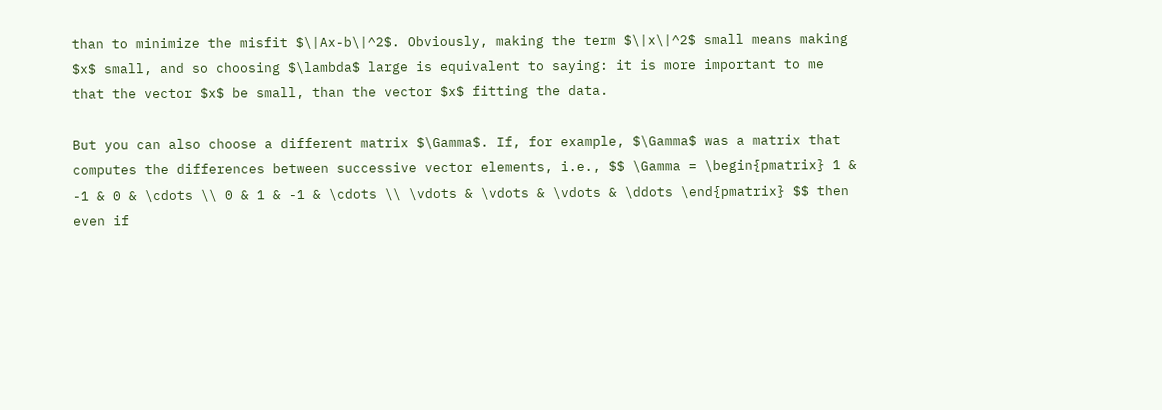than to minimize the misfit $\|Ax-b\|^2$. Obviously, making the term $\|x\|^2$ small means making $x$ small, and so choosing $\lambda$ large is equivalent to saying: it is more important to me that the vector $x$ be small, than the vector $x$ fitting the data.

But you can also choose a different matrix $\Gamma$. If, for example, $\Gamma$ was a matrix that computes the differences between successive vector elements, i.e., $$ \Gamma = \begin{pmatrix} 1 & -1 & 0 & \cdots \\ 0 & 1 & -1 & \cdots \\ \vdots & \vdots & \vdots & \ddots \end{pmatrix} $$ then even if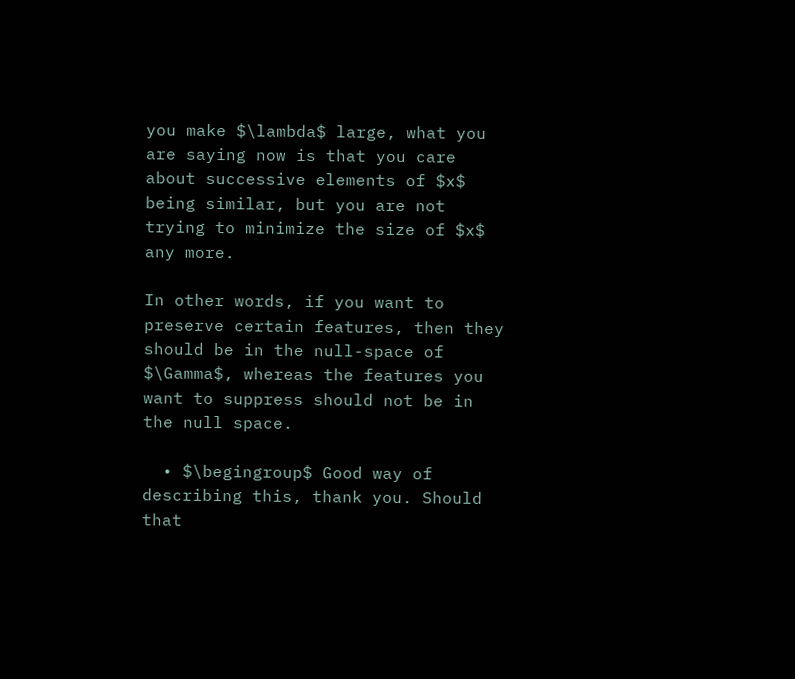you make $\lambda$ large, what you are saying now is that you care about successive elements of $x$ being similar, but you are not trying to minimize the size of $x$ any more.

In other words, if you want to preserve certain features, then they should be in the null-space of $\Gamma$, whereas the features you want to suppress should not be in the null space.

  • $\begingroup$ Good way of describing this, thank you. Should that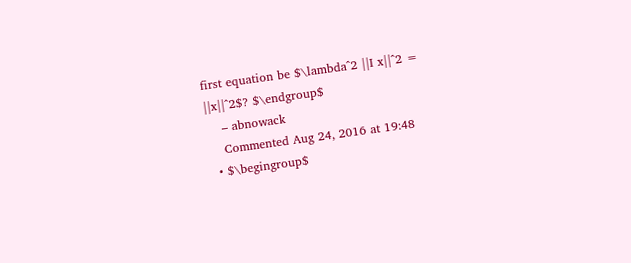first equation be $\lambda^2 ||I x||^2 = ||x||^2$? $\endgroup$
    – abnowack
    Commented Aug 24, 2016 at 19:48
  • $\begingroup$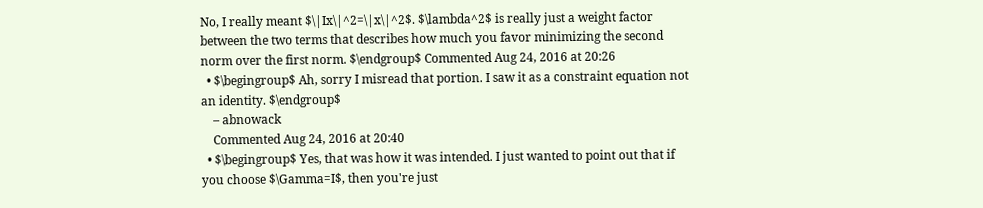No, I really meant $\|Ix\|^2=\|x\|^2$. $\lambda^2$ is really just a weight factor between the two terms that describes how much you favor minimizing the second norm over the first norm. $\endgroup$ Commented Aug 24, 2016 at 20:26
  • $\begingroup$ Ah, sorry I misread that portion. I saw it as a constraint equation not an identity. $\endgroup$
    – abnowack
    Commented Aug 24, 2016 at 20:40
  • $\begingroup$ Yes, that was how it was intended. I just wanted to point out that if you choose $\Gamma=I$, then you're just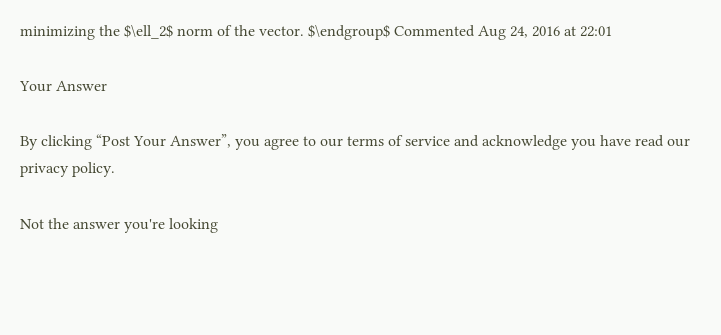minimizing the $\ell_2$ norm of the vector. $\endgroup$ Commented Aug 24, 2016 at 22:01

Your Answer

By clicking “Post Your Answer”, you agree to our terms of service and acknowledge you have read our privacy policy.

Not the answer you're looking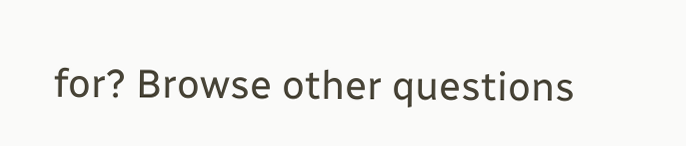for? Browse other questions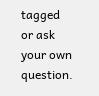tagged or ask your own question.